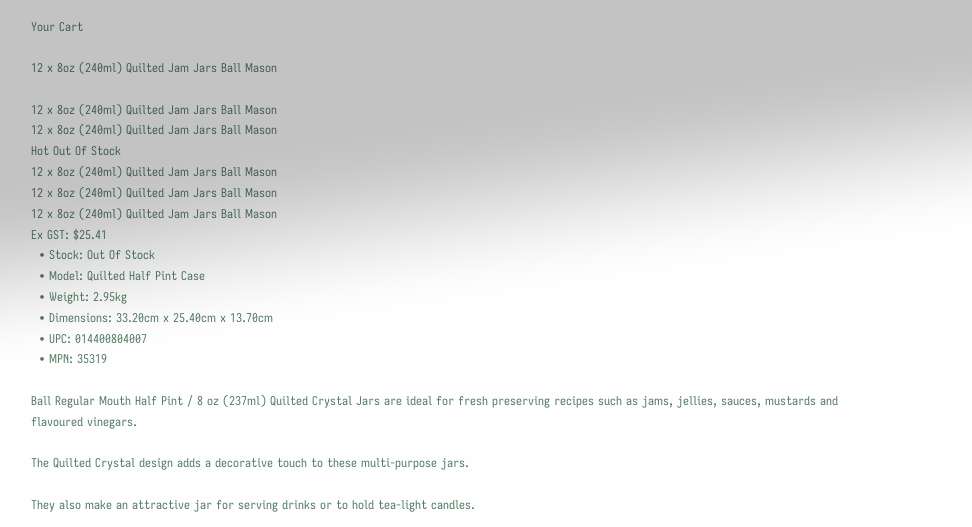Your Cart

12 x 8oz (240ml) Quilted Jam Jars Ball Mason

12 x 8oz (240ml) Quilted Jam Jars Ball Mason
12 x 8oz (240ml) Quilted Jam Jars Ball Mason
Hot Out Of Stock
12 x 8oz (240ml) Quilted Jam Jars Ball Mason
12 x 8oz (240ml) Quilted Jam Jars Ball Mason
12 x 8oz (240ml) Quilted Jam Jars Ball Mason
Ex GST: $25.41
  • Stock: Out Of Stock
  • Model: Quilted Half Pint Case
  • Weight: 2.95kg
  • Dimensions: 33.20cm x 25.40cm x 13.70cm
  • UPC: 014400804007
  • MPN: 35319

Ball Regular Mouth Half Pint / 8 oz (237ml) Quilted Crystal Jars are ideal for fresh preserving recipes such as jams, jellies, sauces, mustards and flavoured vinegars.

The Quilted Crystal design adds a decorative touch to these multi-purpose jars.

They also make an attractive jar for serving drinks or to hold tea-light candles.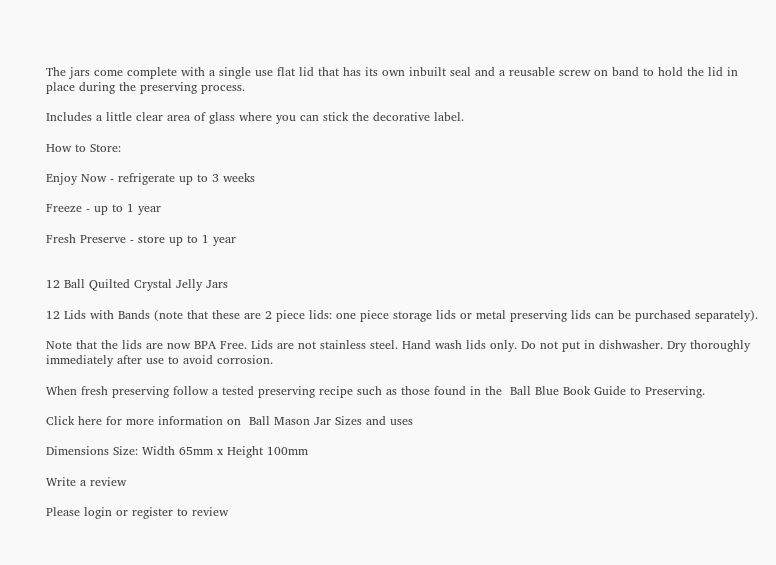The jars come complete with a single use flat lid that has its own inbuilt seal and a reusable screw on band to hold the lid in place during the preserving process.

Includes a little clear area of glass where you can stick the decorative label.

How to Store:

Enjoy Now - refrigerate up to 3 weeks

Freeze - up to 1 year

Fresh Preserve - store up to 1 year


12 Ball Quilted Crystal Jelly Jars

12 Lids with Bands (note that these are 2 piece lids: one piece storage lids or metal preserving lids can be purchased separately).

Note that the lids are now BPA Free. Lids are not stainless steel. Hand wash lids only. Do not put in dishwasher. Dry thoroughly immediately after use to avoid corrosion.

When fresh preserving follow a tested preserving recipe such as those found in the  Ball Blue Book Guide to Preserving.

Click here for more information on  Ball Mason Jar Sizes and uses

Dimensions Size: Width 65mm x Height 100mm

Write a review

Please login or register to review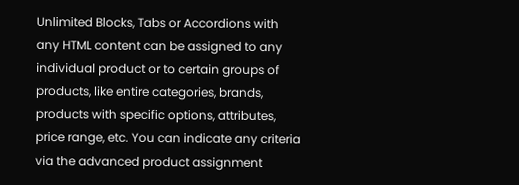Unlimited Blocks, Tabs or Accordions with any HTML content can be assigned to any individual product or to certain groups of products, like entire categories, brands, products with specific options, attributes, price range, etc. You can indicate any criteria via the advanced product assignment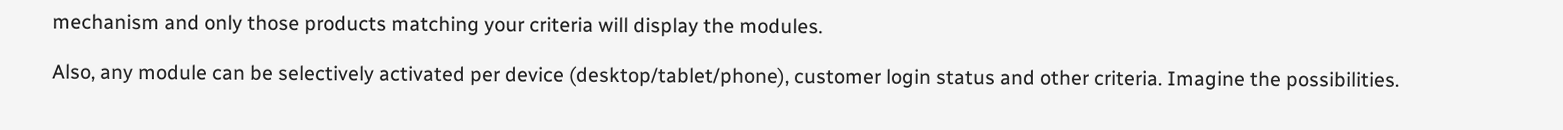mechanism and only those products matching your criteria will display the modules.

Also, any module can be selectively activated per device (desktop/tablet/phone), customer login status and other criteria. Imagine the possibilities.